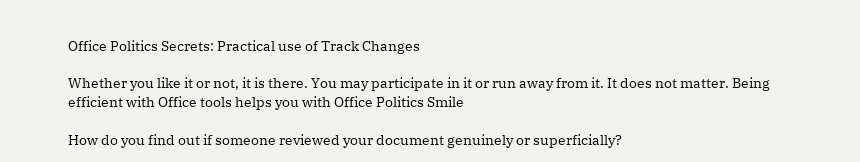Office Politics Secrets: Practical use of Track Changes

Whether you like it or not, it is there. You may participate in it or run away from it. It does not matter. Being efficient with Office tools helps you with Office Politics Smile

How do you find out if someone reviewed your document genuinely or superficially?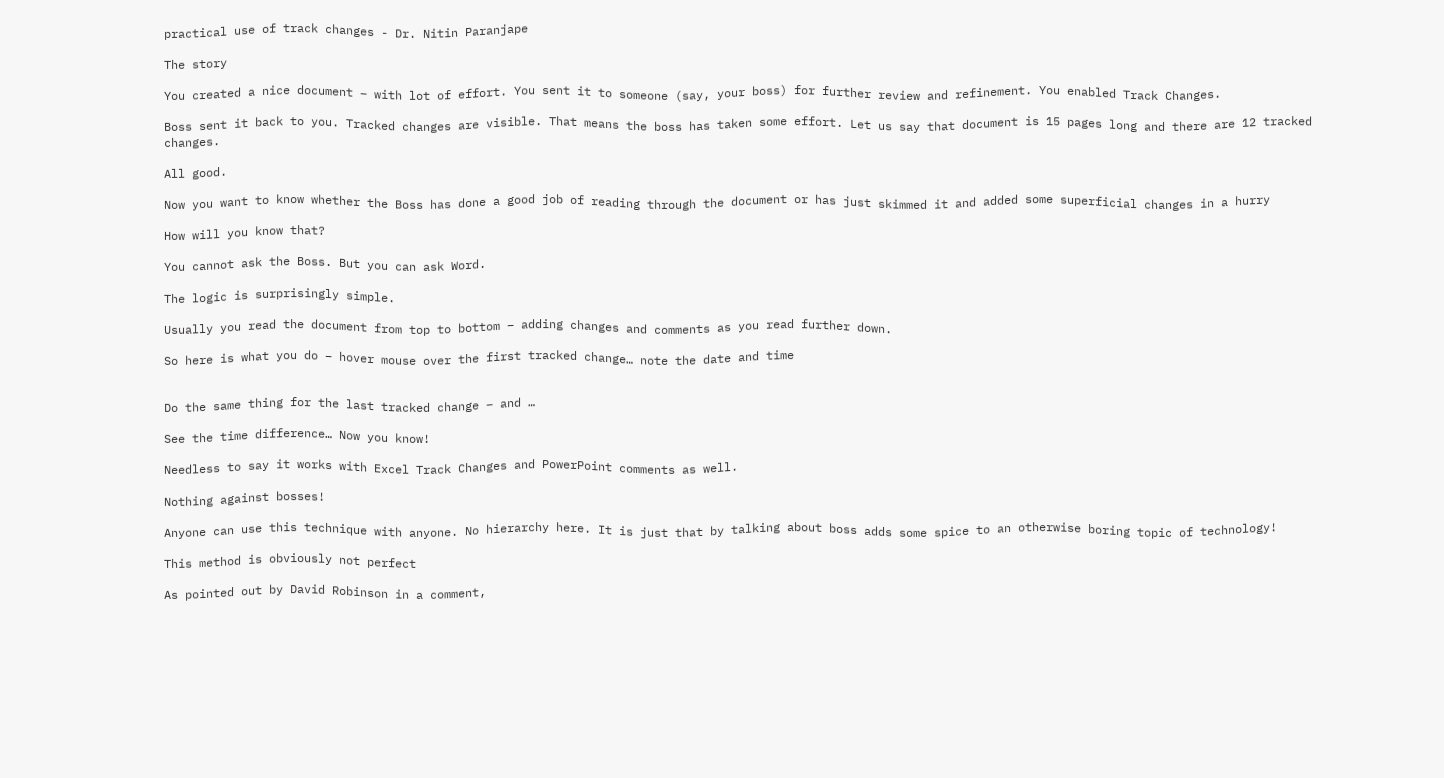practical use of track changes - Dr. Nitin Paranjape

The story

You created a nice document – with lot of effort. You sent it to someone (say, your boss) for further review and refinement. You enabled Track Changes.

Boss sent it back to you. Tracked changes are visible. That means the boss has taken some effort. Let us say that document is 15 pages long and there are 12 tracked changes.

All good.

Now you want to know whether the Boss has done a good job of reading through the document or has just skimmed it and added some superficial changes in a hurry

How will you know that?

You cannot ask the Boss. But you can ask Word.

The logic is surprisingly simple.

Usually you read the document from top to bottom – adding changes and comments as you read further down.

So here is what you do – hover mouse over the first tracked change… note the date and time


Do the same thing for the last tracked change – and …

See the time difference… Now you know!

Needless to say it works with Excel Track Changes and PowerPoint comments as well.

Nothing against bosses!

Anyone can use this technique with anyone. No hierarchy here. It is just that by talking about boss adds some spice to an otherwise boring topic of technology!

This method is obviously not perfect

As pointed out by David Robinson in a comment,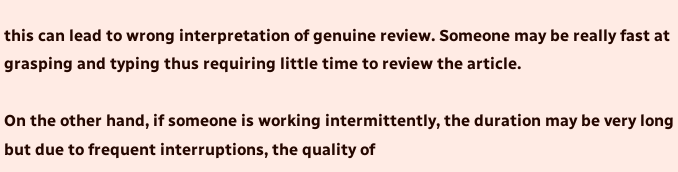this can lead to wrong interpretation of genuine review. Someone may be really fast at grasping and typing thus requiring little time to review the article.

On the other hand, if someone is working intermittently, the duration may be very long but due to frequent interruptions, the quality of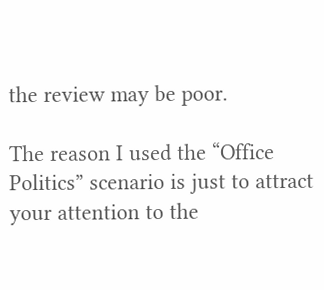the review may be poor.

The reason I used the “Office Politics” scenario is just to attract your attention to the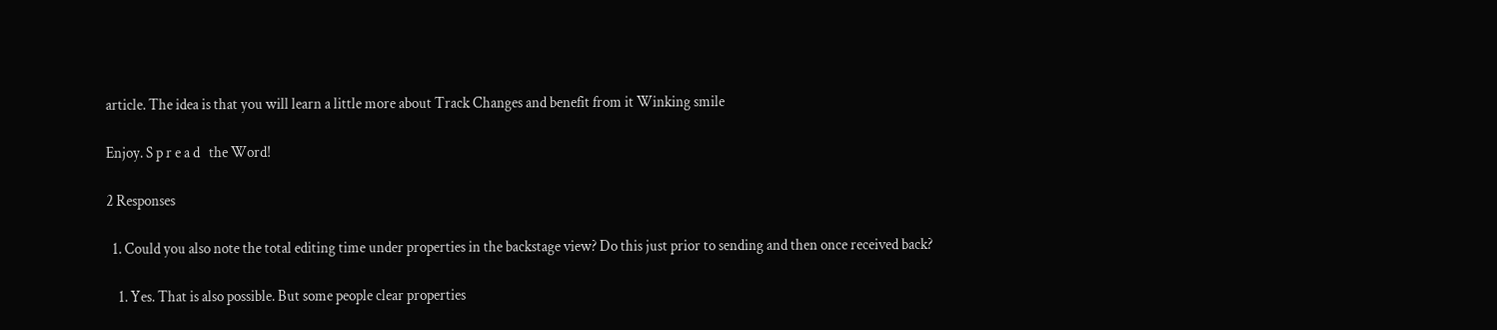article. The idea is that you will learn a little more about Track Changes and benefit from it Winking smile

Enjoy. S p r e a d   the Word!

2 Responses

  1. Could you also note the total editing time under properties in the backstage view? Do this just prior to sending and then once received back?

    1. Yes. That is also possible. But some people clear properties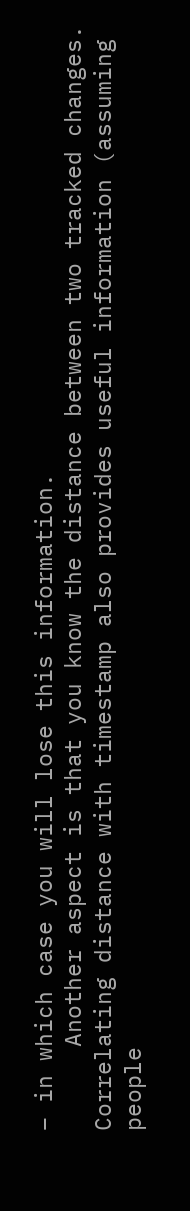– in which case you will lose this information.
      Another aspect is that you know the distance between two tracked changes. Correlating distance with timestamp also provides useful information (assuming people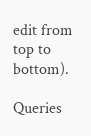edit from top to bottom).

Queries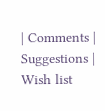| Comments | Suggestions | Wish list